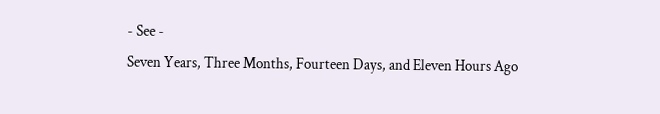- See -
Seven Years, Three Months, Fourteen Days, and Eleven Hours Ago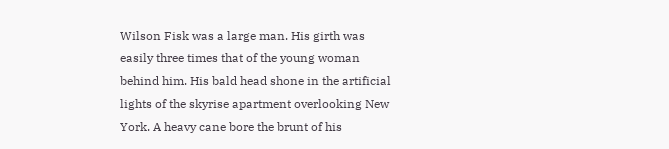Wilson Fisk was a large man. His girth was easily three times that of the young woman behind him. His bald head shone in the artificial lights of the skyrise apartment overlooking New York. A heavy cane bore the brunt of his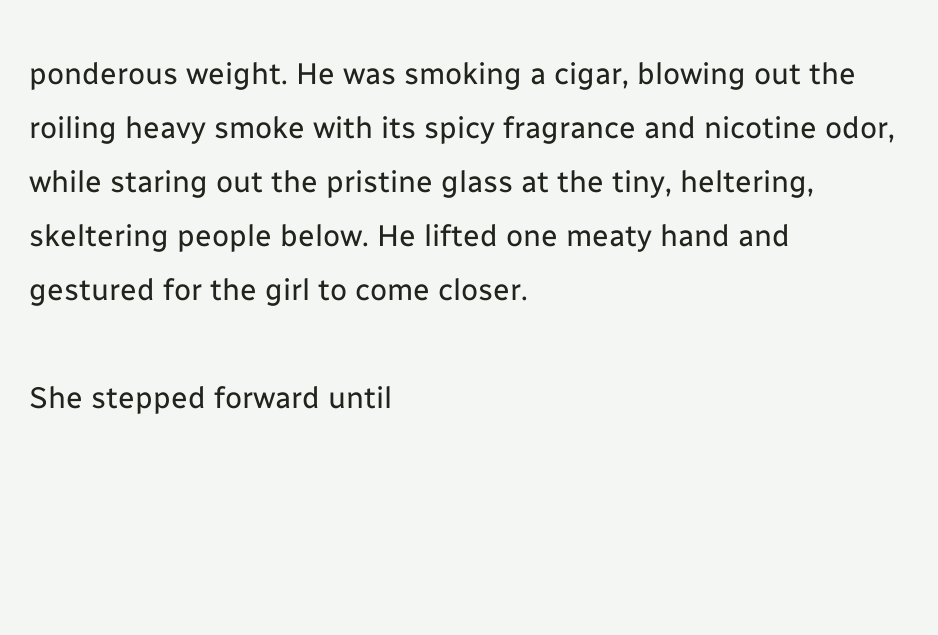ponderous weight. He was smoking a cigar, blowing out the roiling heavy smoke with its spicy fragrance and nicotine odor, while staring out the pristine glass at the tiny, heltering, skeltering people below. He lifted one meaty hand and gestured for the girl to come closer.

She stepped forward until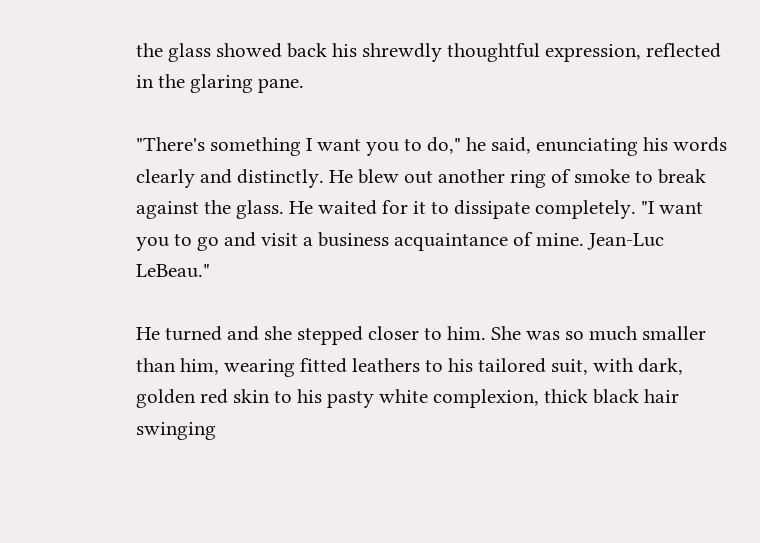the glass showed back his shrewdly thoughtful expression, reflected in the glaring pane.

"There's something I want you to do," he said, enunciating his words clearly and distinctly. He blew out another ring of smoke to break against the glass. He waited for it to dissipate completely. "I want you to go and visit a business acquaintance of mine. Jean-Luc LeBeau."

He turned and she stepped closer to him. She was so much smaller than him, wearing fitted leathers to his tailored suit, with dark, golden red skin to his pasty white complexion, thick black hair swinging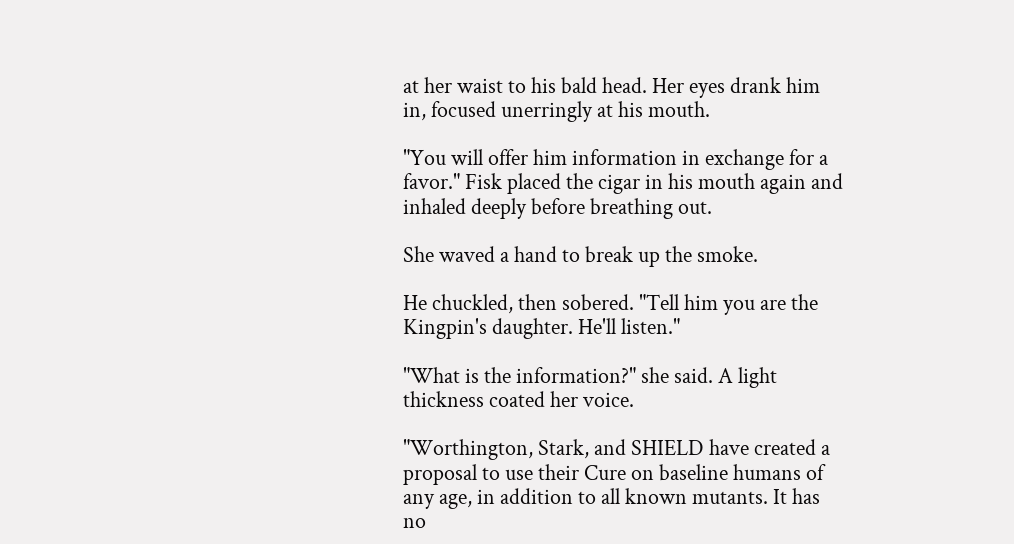at her waist to his bald head. Her eyes drank him in, focused unerringly at his mouth.

"You will offer him information in exchange for a favor." Fisk placed the cigar in his mouth again and inhaled deeply before breathing out.

She waved a hand to break up the smoke.

He chuckled, then sobered. "Tell him you are the Kingpin's daughter. He'll listen."

"What is the information?" she said. A light thickness coated her voice.

"Worthington, Stark, and SHIELD have created a proposal to use their Cure on baseline humans of any age, in addition to all known mutants. It has no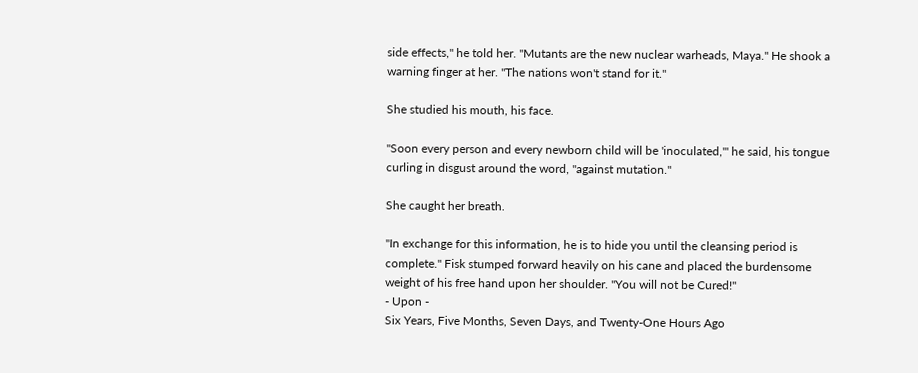side effects," he told her. "Mutants are the new nuclear warheads, Maya." He shook a warning finger at her. "The nations won't stand for it."

She studied his mouth, his face.

"Soon every person and every newborn child will be 'inoculated,'" he said, his tongue curling in disgust around the word, "against mutation."

She caught her breath.

"In exchange for this information, he is to hide you until the cleansing period is complete." Fisk stumped forward heavily on his cane and placed the burdensome weight of his free hand upon her shoulder. "You will not be Cured!"
- Upon -
Six Years, Five Months, Seven Days, and Twenty-One Hours Ago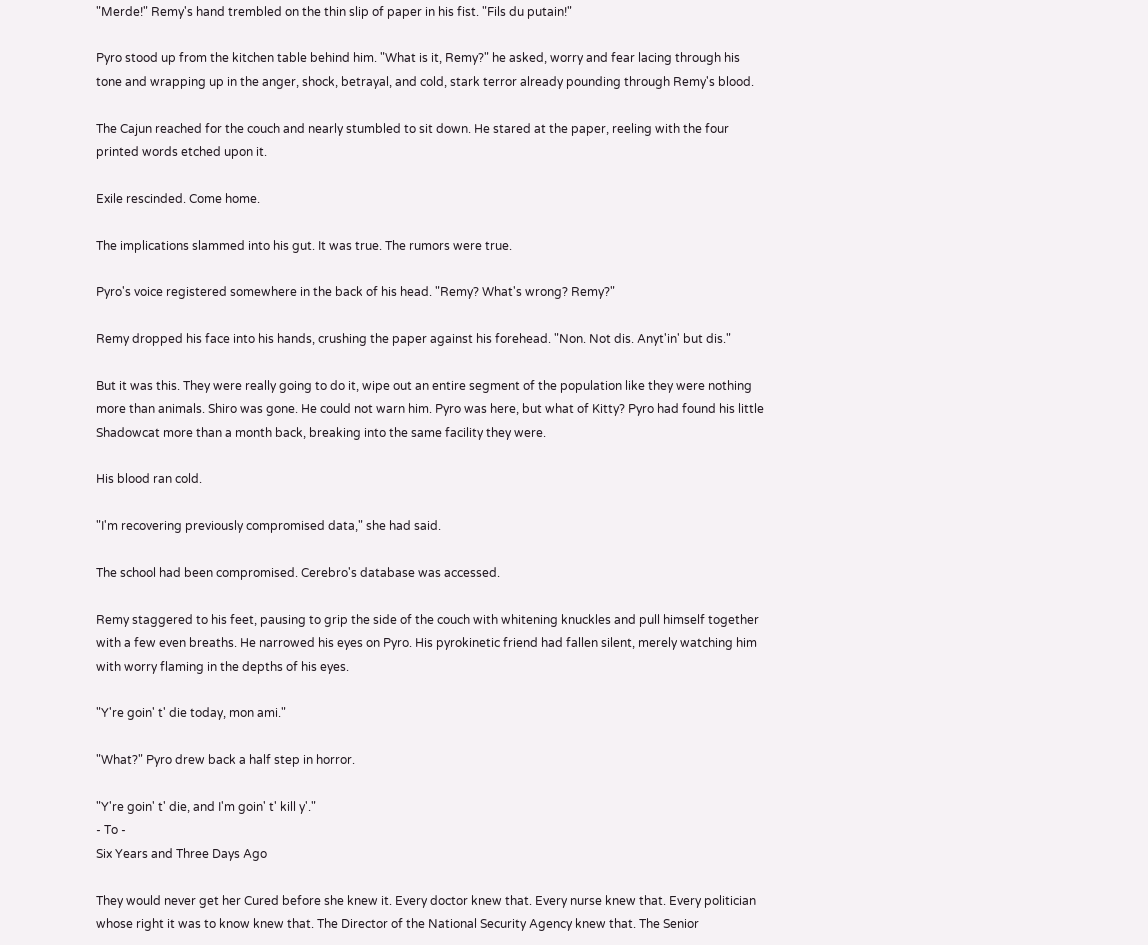"Merde!" Remy's hand trembled on the thin slip of paper in his fist. "Fils du putain!"

Pyro stood up from the kitchen table behind him. "What is it, Remy?" he asked, worry and fear lacing through his tone and wrapping up in the anger, shock, betrayal, and cold, stark terror already pounding through Remy's blood.

The Cajun reached for the couch and nearly stumbled to sit down. He stared at the paper, reeling with the four printed words etched upon it.

Exile rescinded. Come home.

The implications slammed into his gut. It was true. The rumors were true.

Pyro's voice registered somewhere in the back of his head. "Remy? What's wrong? Remy?"

Remy dropped his face into his hands, crushing the paper against his forehead. "Non. Not dis. Anyt'in' but dis."

But it was this. They were really going to do it, wipe out an entire segment of the population like they were nothing more than animals. Shiro was gone. He could not warn him. Pyro was here, but what of Kitty? Pyro had found his little Shadowcat more than a month back, breaking into the same facility they were.

His blood ran cold.

"I'm recovering previously compromised data," she had said.

The school had been compromised. Cerebro's database was accessed.

Remy staggered to his feet, pausing to grip the side of the couch with whitening knuckles and pull himself together with a few even breaths. He narrowed his eyes on Pyro. His pyrokinetic friend had fallen silent, merely watching him with worry flaming in the depths of his eyes.

"Y're goin' t' die today, mon ami."

"What?" Pyro drew back a half step in horror.

"Y're goin' t' die, and I'm goin' t' kill y'."
- To -
Six Years and Three Days Ago

They would never get her Cured before she knew it. Every doctor knew that. Every nurse knew that. Every politician whose right it was to know knew that. The Director of the National Security Agency knew that. The Senior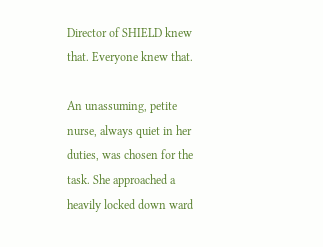Director of SHIELD knew that. Everyone knew that.

An unassuming, petite nurse, always quiet in her duties, was chosen for the task. She approached a heavily locked down ward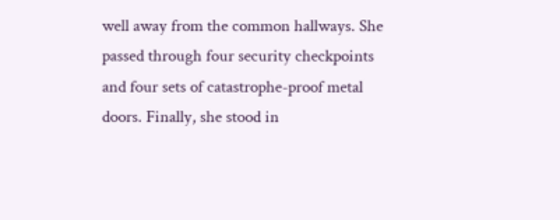well away from the common hallways. She passed through four security checkpoints and four sets of catastrophe-proof metal doors. Finally, she stood in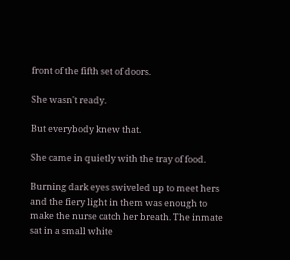front of the fifth set of doors.

She wasn't ready.

But everybody knew that.

She came in quietly with the tray of food.

Burning dark eyes swiveled up to meet hers and the fiery light in them was enough to make the nurse catch her breath. The inmate sat in a small white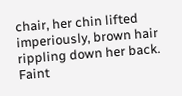chair, her chin lifted imperiously, brown hair rippling down her back. Faint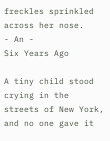freckles sprinkled across her nose.
- An -
Six Years Ago

A tiny child stood crying in the streets of New York, and no one gave it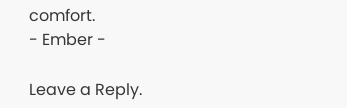comfort.
- Ember -

Leave a Reply.